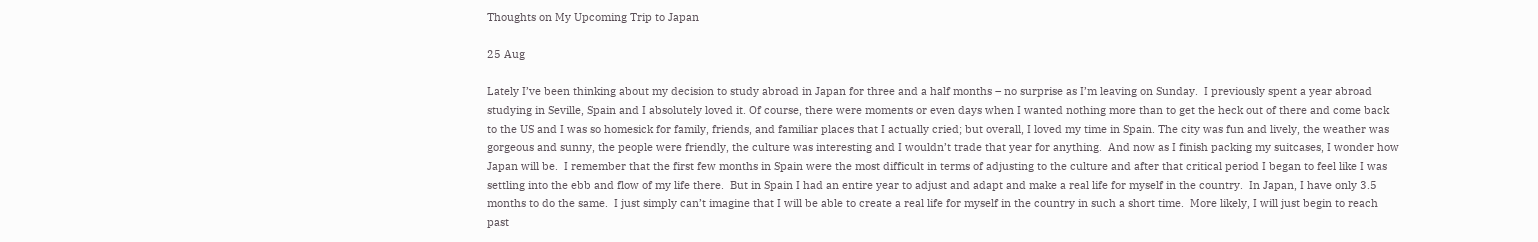Thoughts on My Upcoming Trip to Japan

25 Aug

Lately I’ve been thinking about my decision to study abroad in Japan for three and a half months – no surprise as I’m leaving on Sunday.  I previously spent a year abroad studying in Seville, Spain and I absolutely loved it. Of course, there were moments or even days when I wanted nothing more than to get the heck out of there and come back to the US and I was so homesick for family, friends, and familiar places that I actually cried; but overall, I loved my time in Spain. The city was fun and lively, the weather was gorgeous and sunny, the people were friendly, the culture was interesting and I wouldn’t trade that year for anything.  And now as I finish packing my suitcases, I wonder how Japan will be.  I remember that the first few months in Spain were the most difficult in terms of adjusting to the culture and after that critical period I began to feel like I was settling into the ebb and flow of my life there.  But in Spain I had an entire year to adjust and adapt and make a real life for myself in the country.  In Japan, I have only 3.5 months to do the same.  I just simply can’t imagine that I will be able to create a real life for myself in the country in such a short time.  More likely, I will just begin to reach past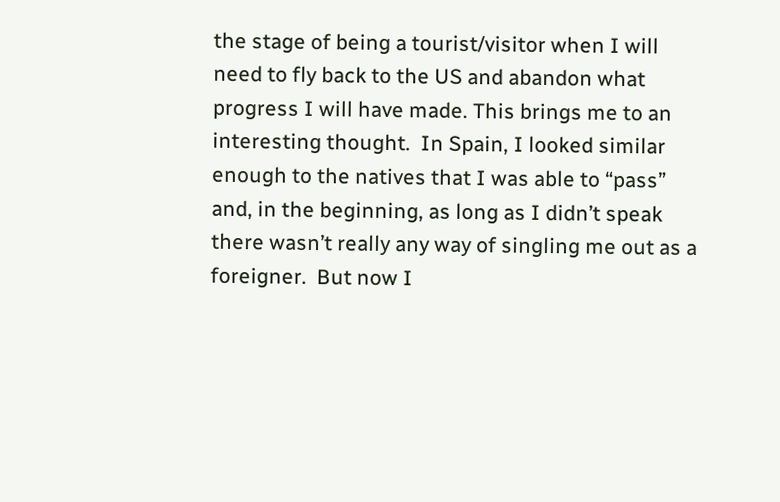the stage of being a tourist/visitor when I will need to fly back to the US and abandon what progress I will have made. This brings me to an interesting thought.  In Spain, I looked similar enough to the natives that I was able to “pass” and, in the beginning, as long as I didn’t speak there wasn’t really any way of singling me out as a foreigner.  But now I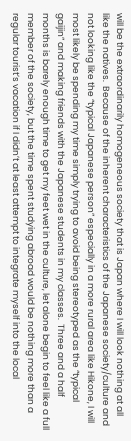will be the extraordinarily homogeneous society that is Japan where I will look nothing at all like the natives.  Because of the inherent characteristics of the Japanese society/culture and not looking like the “typical Japanese person” especially in a more rural area like Hikone, I will most likely be spending my time simply trying to avoid being stereotyped as the “typical gaijin” and making friends with the Japanese students in my classes.  Three and a half months is barely enough time to get my feet wet in the culture, let alone begin to feel like a full member of the society, but the time spent studying abroad would be nothing more than a regular tourist’s vacation if I didn’t at least attempt to integrate myself into the local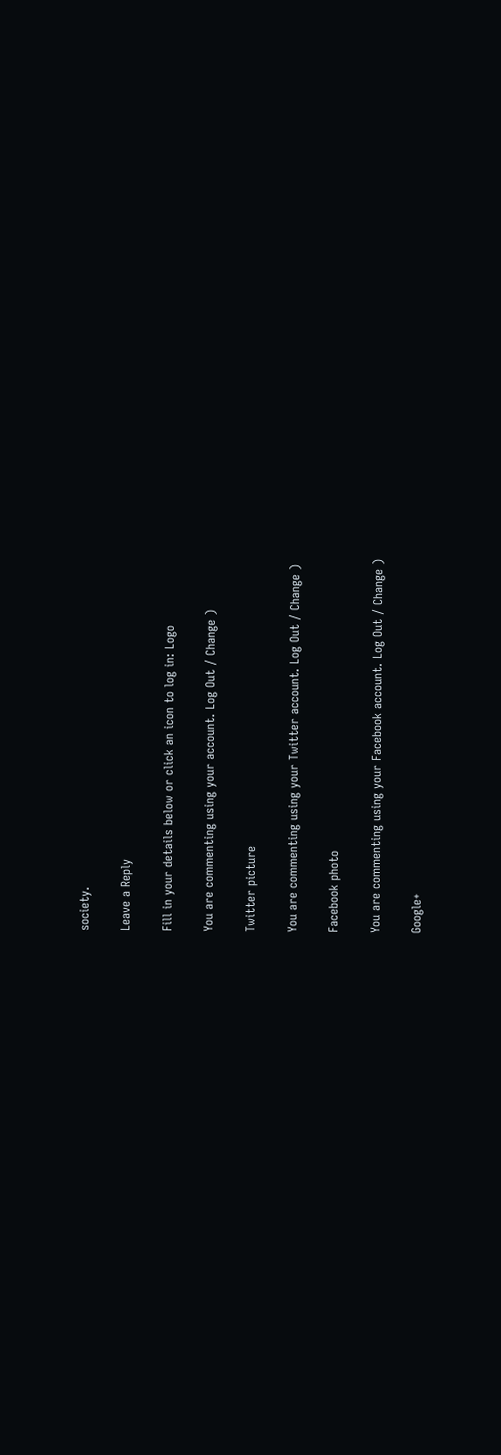society.

Leave a Reply

Fill in your details below or click an icon to log in: Logo

You are commenting using your account. Log Out / Change )

Twitter picture

You are commenting using your Twitter account. Log Out / Change )

Facebook photo

You are commenting using your Facebook account. Log Out / Change )

Google+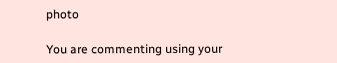photo

You are commenting using your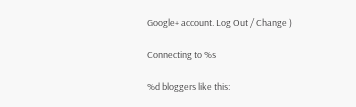Google+ account. Log Out / Change )

Connecting to %s

%d bloggers like this: